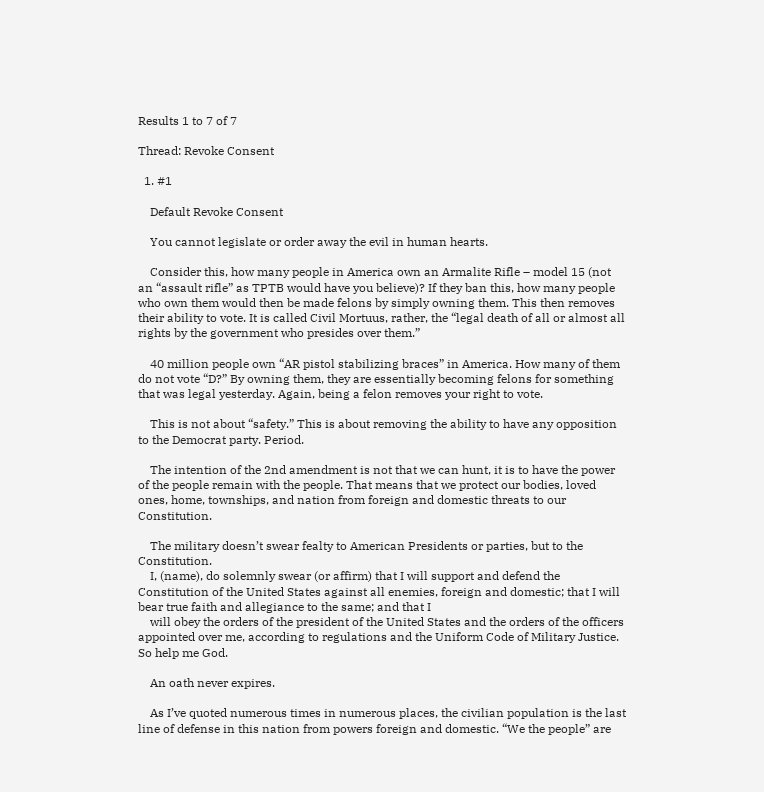Results 1 to 7 of 7

Thread: Revoke Consent

  1. #1

    Default Revoke Consent

    You cannot legislate or order away the evil in human hearts.

    Consider this, how many people in America own an Armalite Rifle – model 15 (not an “assault rifle” as TPTB would have you believe)? If they ban this, how many people who own them would then be made felons by simply owning them. This then removes their ability to vote. It is called Civil Mortuus, rather, the “legal death of all or almost all rights by the government who presides over them.”

    40 million people own “AR pistol stabilizing braces” in America. How many of them do not vote “D?” By owning them, they are essentially becoming felons for something that was legal yesterday. Again, being a felon removes your right to vote.

    This is not about “safety.” This is about removing the ability to have any opposition to the Democrat party. Period.

    The intention of the 2nd amendment is not that we can hunt, it is to have the power of the people remain with the people. That means that we protect our bodies, loved ones, home, townships, and nation from foreign and domestic threats to our Constitution.

    The military doesn’t swear fealty to American Presidents or parties, but to the Constitution.
    I, (name), do solemnly swear (or affirm) that I will support and defend the Constitution of the United States against all enemies, foreign and domestic; that I will bear true faith and allegiance to the same; and that I
    will obey the orders of the president of the United States and the orders of the officers appointed over me, according to regulations and the Uniform Code of Military Justice. So help me God.

    An oath never expires.

    As I’ve quoted numerous times in numerous places, the civilian population is the last line of defense in this nation from powers foreign and domestic. “We the people” are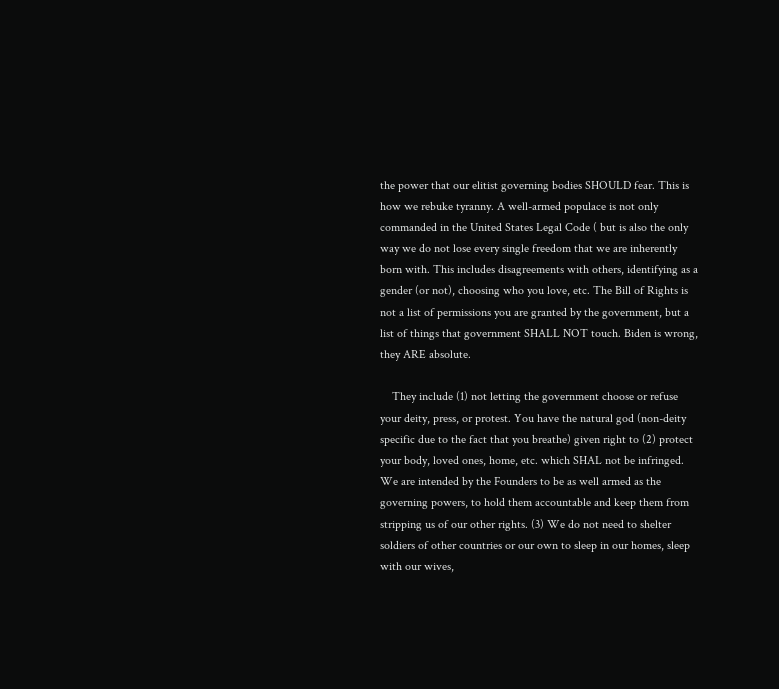the power that our elitist governing bodies SHOULD fear. This is how we rebuke tyranny. A well-armed populace is not only commanded in the United States Legal Code ( but is also the only way we do not lose every single freedom that we are inherently born with. This includes disagreements with others, identifying as a gender (or not), choosing who you love, etc. The Bill of Rights is not a list of permissions you are granted by the government, but a list of things that government SHALL NOT touch. Biden is wrong, they ARE absolute.

    They include (1) not letting the government choose or refuse your deity, press, or protest. You have the natural god (non-deity specific due to the fact that you breathe) given right to (2) protect your body, loved ones, home, etc. which SHAL not be infringed. We are intended by the Founders to be as well armed as the governing powers, to hold them accountable and keep them from stripping us of our other rights. (3) We do not need to shelter soldiers of other countries or our own to sleep in our homes, sleep with our wives,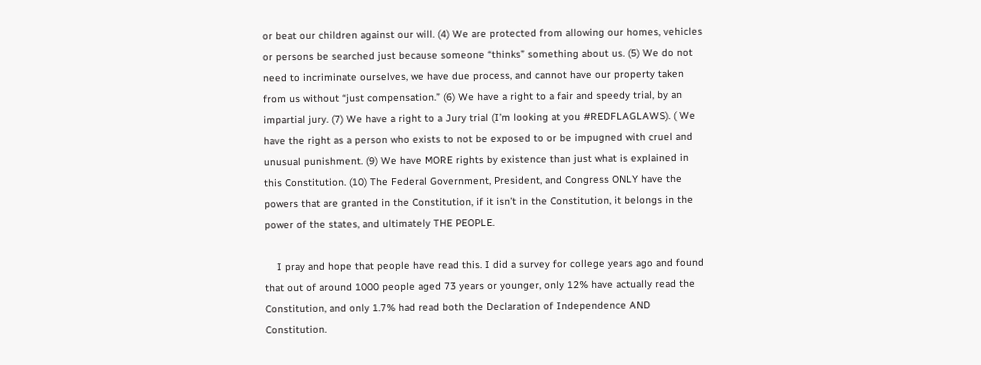or beat our children against our will. (4) We are protected from allowing our homes, vehicles or persons be searched just because someone “thinks” something about us. (5) We do not need to incriminate ourselves, we have due process, and cannot have our property taken from us without “just compensation.” (6) We have a right to a fair and speedy trial, by an impartial jury. (7) We have a right to a Jury trial (I’m looking at you #REDFLAGLAWS). ( We have the right as a person who exists to not be exposed to or be impugned with cruel and unusual punishment. (9) We have MORE rights by existence than just what is explained in this Constitution. (10) The Federal Government, President, and Congress ONLY have the powers that are granted in the Constitution, if it isn’t in the Constitution, it belongs in the power of the states, and ultimately THE PEOPLE.

    I pray and hope that people have read this. I did a survey for college years ago and found that out of around 1000 people aged 73 years or younger, only 12% have actually read the Constitution, and only 1.7% had read both the Declaration of Independence AND Constitution.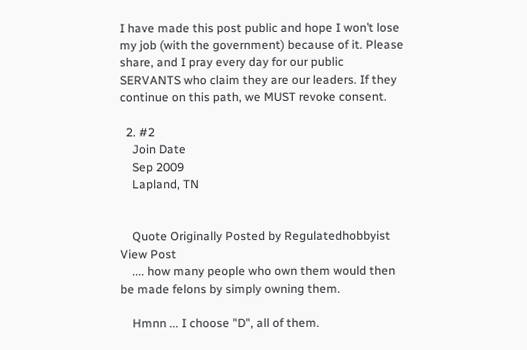I have made this post public and hope I won’t lose my job (with the government) because of it. Please share, and I pray every day for our public SERVANTS who claim they are our leaders. If they continue on this path, we MUST revoke consent.

  2. #2
    Join Date
    Sep 2009
    Lapland, TN


    Quote Originally Posted by Regulatedhobbyist View Post
    .... how many people who own them would then be made felons by simply owning them.

    Hmnn ... I choose "D", all of them.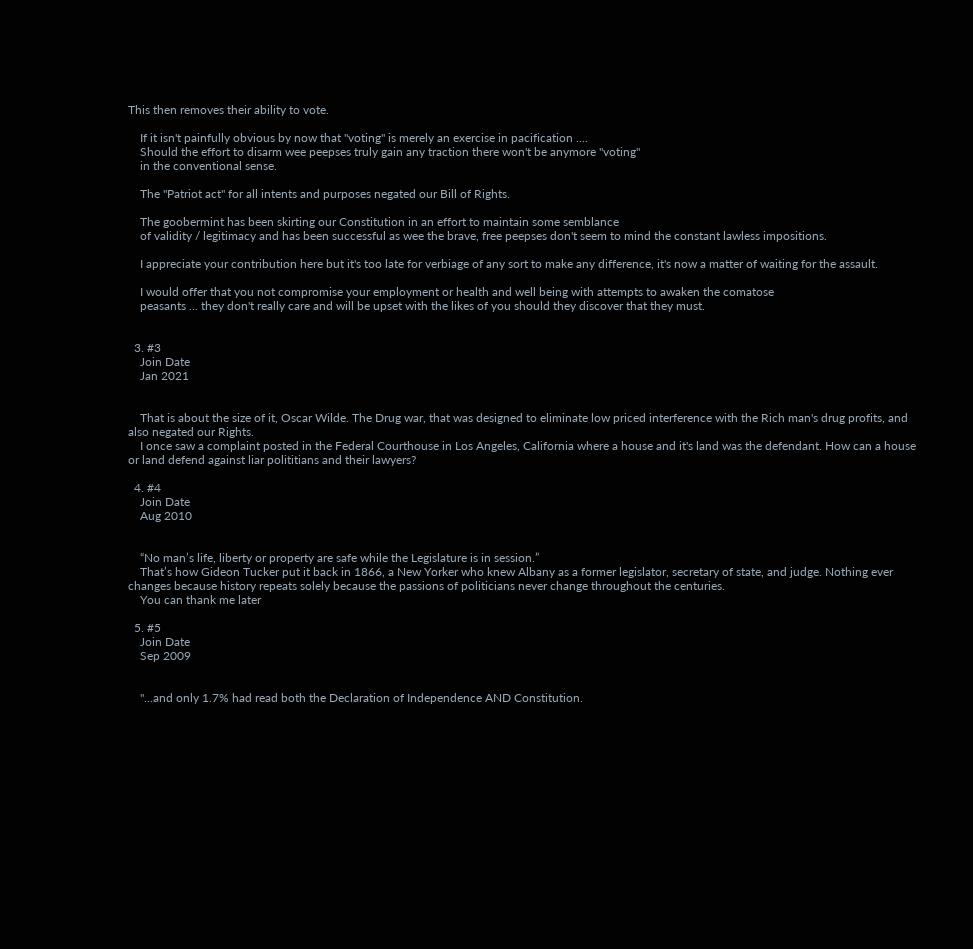This then removes their ability to vote.

    If it isn't painfully obvious by now that "voting" is merely an exercise in pacification ....
    Should the effort to disarm wee peepses truly gain any traction there won't be anymore "voting"
    in the conventional sense.

    The "Patriot act" for all intents and purposes negated our Bill of Rights.

    The goobermint has been skirting our Constitution in an effort to maintain some semblance
    of validity / legitimacy and has been successful as wee the brave, free peepses don't seem to mind the constant lawless impositions.

    I appreciate your contribution here but it's too late for verbiage of any sort to make any difference, it's now a matter of waiting for the assault.

    I would offer that you not compromise your employment or health and well being with attempts to awaken the comatose
    peasants ... they don't really care and will be upset with the likes of you should they discover that they must.


  3. #3
    Join Date
    Jan 2021


    That is about the size of it, Oscar Wilde. The Drug war, that was designed to eliminate low priced interference with the Rich man's drug profits, and also negated our Rights.
    I once saw a complaint posted in the Federal Courthouse in Los Angeles, California where a house and it's land was the defendant. How can a house or land defend against liar polititians and their lawyers?

  4. #4
    Join Date
    Aug 2010


    “No man’s life, liberty or property are safe while the Legislature is in session.”
    That’s how Gideon Tucker put it back in 1866, a New Yorker who knew Albany as a former legislator, secretary of state, and judge. Nothing ever changes because history repeats solely because the passions of politicians never change throughout the centuries.
    You can thank me later

  5. #5
    Join Date
    Sep 2009


    "...and only 1.7% had read both the Declaration of Independence AND Constitution.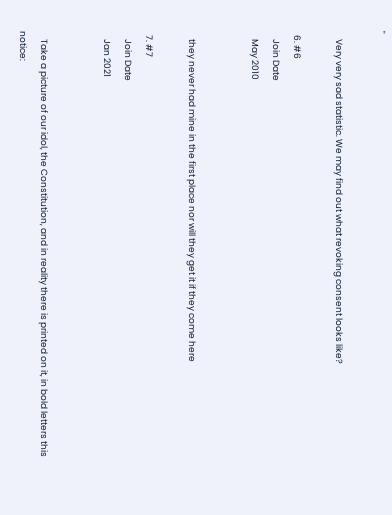"

    Very very sad statistic. We may find out what revoking consent looks like?

  6. #6
    Join Date
    May 2010


    they never had mine in the first place nor will they get it if they come here

  7. #7
    Join Date
    Jan 2021


    Take a picture of our idol, the Constitution, and in reality there is printed on it, in bold letters this notice: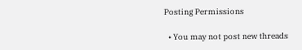Posting Permissions

  • You may not post new threads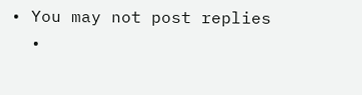• You may not post replies
  •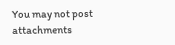You may not post attachments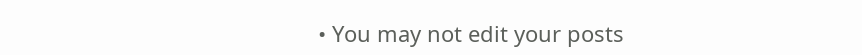• You may not edit your posts